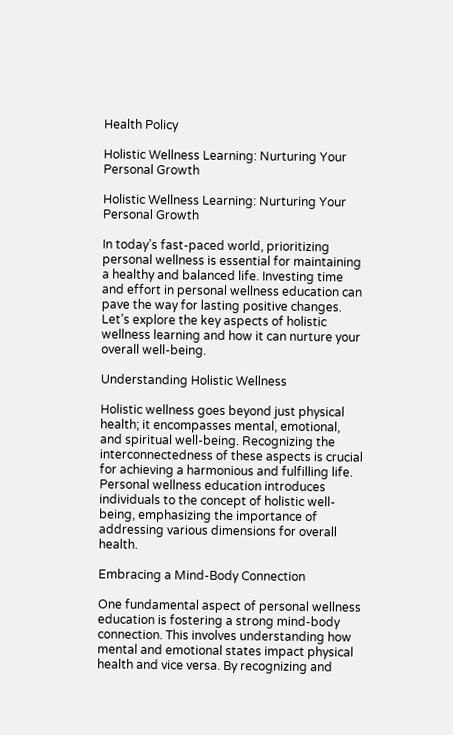Health Policy

Holistic Wellness Learning: Nurturing Your Personal Growth

Holistic Wellness Learning: Nurturing Your Personal Growth

In today’s fast-paced world, prioritizing personal wellness is essential for maintaining a healthy and balanced life. Investing time and effort in personal wellness education can pave the way for lasting positive changes. Let’s explore the key aspects of holistic wellness learning and how it can nurture your overall well-being.

Understanding Holistic Wellness

Holistic wellness goes beyond just physical health; it encompasses mental, emotional, and spiritual well-being. Recognizing the interconnectedness of these aspects is crucial for achieving a harmonious and fulfilling life. Personal wellness education introduces individuals to the concept of holistic well-being, emphasizing the importance of addressing various dimensions for overall health.

Embracing a Mind-Body Connection

One fundamental aspect of personal wellness education is fostering a strong mind-body connection. This involves understanding how mental and emotional states impact physical health and vice versa. By recognizing and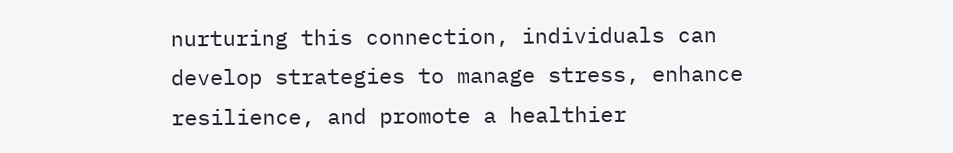nurturing this connection, individuals can develop strategies to manage stress, enhance resilience, and promote a healthier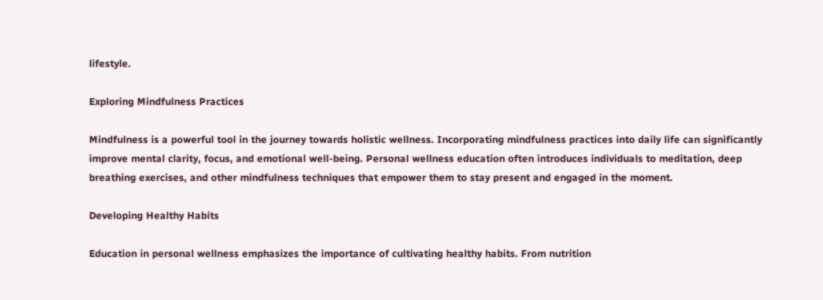lifestyle.

Exploring Mindfulness Practices

Mindfulness is a powerful tool in the journey towards holistic wellness. Incorporating mindfulness practices into daily life can significantly improve mental clarity, focus, and emotional well-being. Personal wellness education often introduces individuals to meditation, deep breathing exercises, and other mindfulness techniques that empower them to stay present and engaged in the moment.

Developing Healthy Habits

Education in personal wellness emphasizes the importance of cultivating healthy habits. From nutrition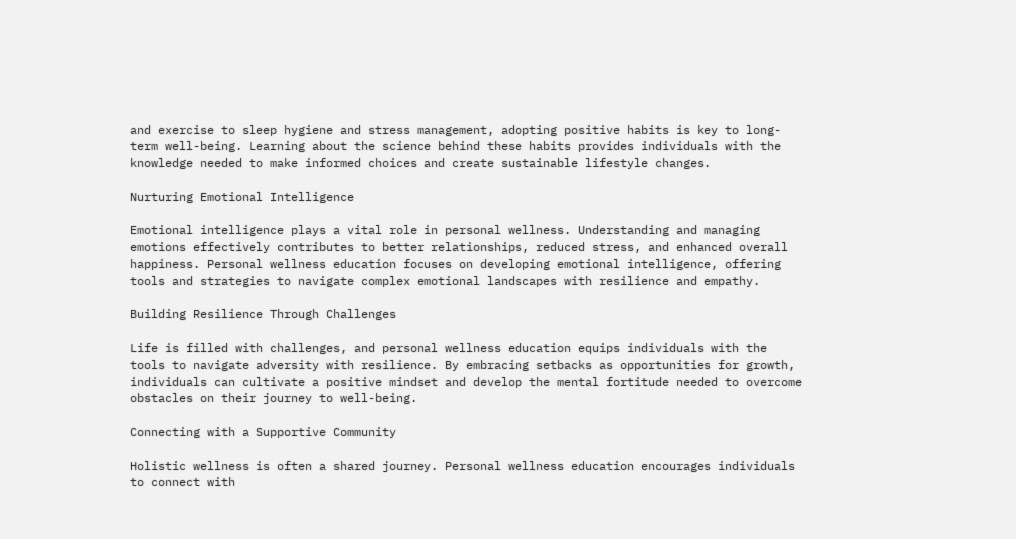and exercise to sleep hygiene and stress management, adopting positive habits is key to long-term well-being. Learning about the science behind these habits provides individuals with the knowledge needed to make informed choices and create sustainable lifestyle changes.

Nurturing Emotional Intelligence

Emotional intelligence plays a vital role in personal wellness. Understanding and managing emotions effectively contributes to better relationships, reduced stress, and enhanced overall happiness. Personal wellness education focuses on developing emotional intelligence, offering tools and strategies to navigate complex emotional landscapes with resilience and empathy.

Building Resilience Through Challenges

Life is filled with challenges, and personal wellness education equips individuals with the tools to navigate adversity with resilience. By embracing setbacks as opportunities for growth, individuals can cultivate a positive mindset and develop the mental fortitude needed to overcome obstacles on their journey to well-being.

Connecting with a Supportive Community

Holistic wellness is often a shared journey. Personal wellness education encourages individuals to connect with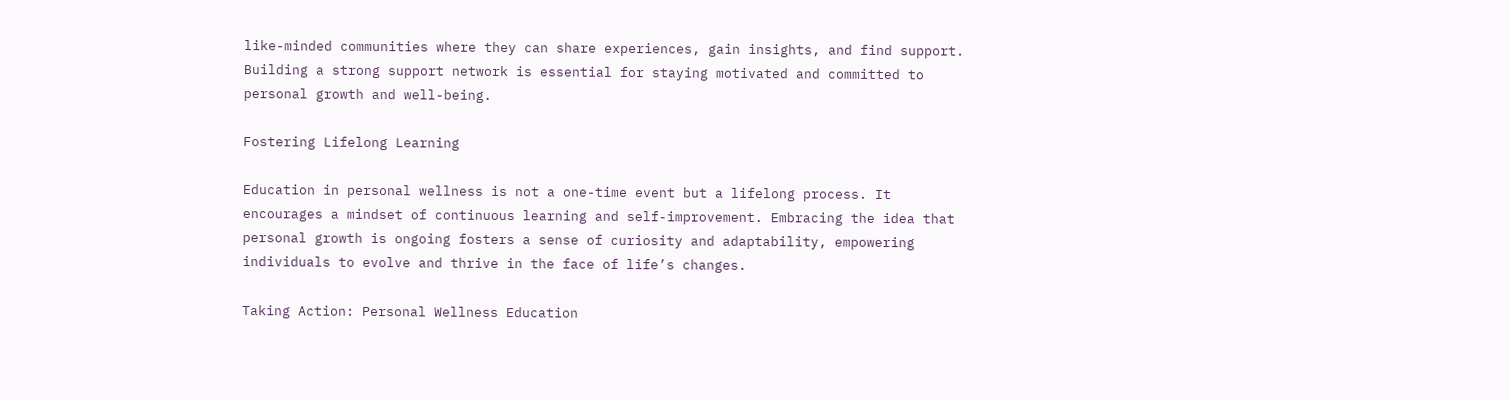like-minded communities where they can share experiences, gain insights, and find support. Building a strong support network is essential for staying motivated and committed to personal growth and well-being.

Fostering Lifelong Learning

Education in personal wellness is not a one-time event but a lifelong process. It encourages a mindset of continuous learning and self-improvement. Embracing the idea that personal growth is ongoing fosters a sense of curiosity and adaptability, empowering individuals to evolve and thrive in the face of life’s changes.

Taking Action: Personal Wellness Education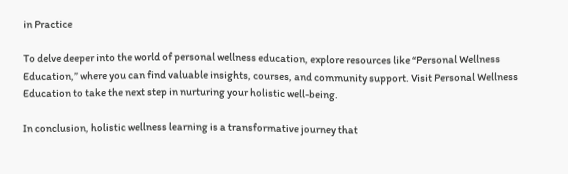in Practice

To delve deeper into the world of personal wellness education, explore resources like “Personal Wellness Education,” where you can find valuable insights, courses, and community support. Visit Personal Wellness Education to take the next step in nurturing your holistic well-being.

In conclusion, holistic wellness learning is a transformative journey that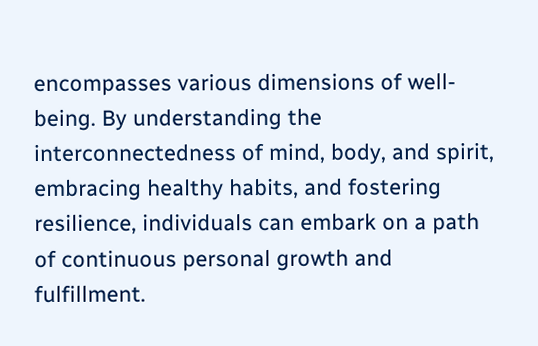encompasses various dimensions of well-being. By understanding the interconnectedness of mind, body, and spirit, embracing healthy habits, and fostering resilience, individuals can embark on a path of continuous personal growth and fulfillment.